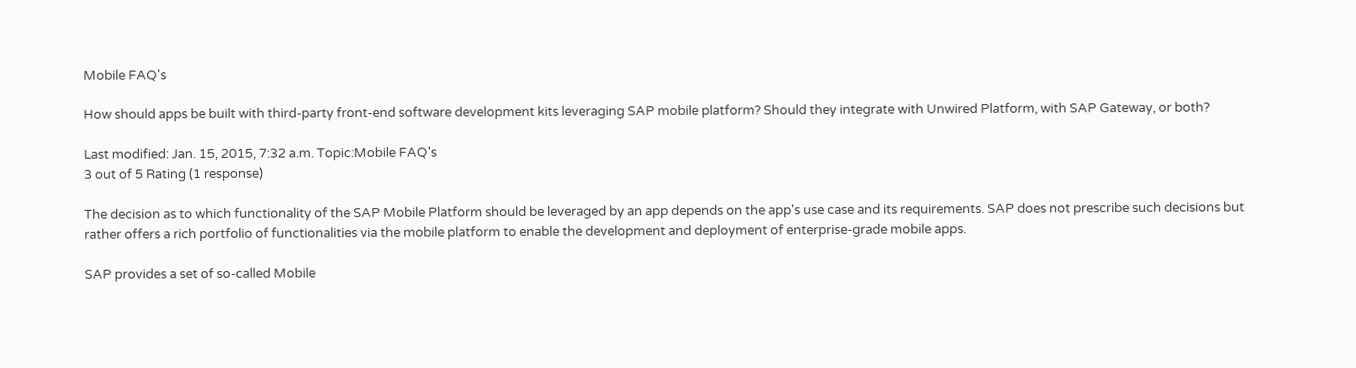Mobile FAQ's

How should apps be built with third-party front-end software development kits leveraging SAP mobile platform? Should they integrate with Unwired Platform, with SAP Gateway, or both?

Last modified: Jan. 15, 2015, 7:32 a.m. Topic:Mobile FAQ's
3 out of 5 Rating (1 response)

The decision as to which functionality of the SAP Mobile Platform should be leveraged by an app depends on the app's use case and its requirements. SAP does not prescribe such decisions but rather offers a rich portfolio of functionalities via the mobile platform to enable the development and deployment of enterprise-grade mobile apps.

SAP provides a set of so-called Mobile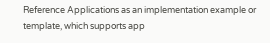Reference Applications as an implementation example or template, which supports app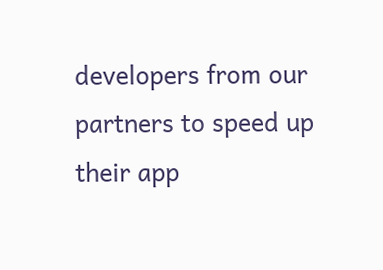developers from our partners to speed up their app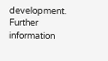development. Further information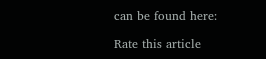can be found here:

Rate this article